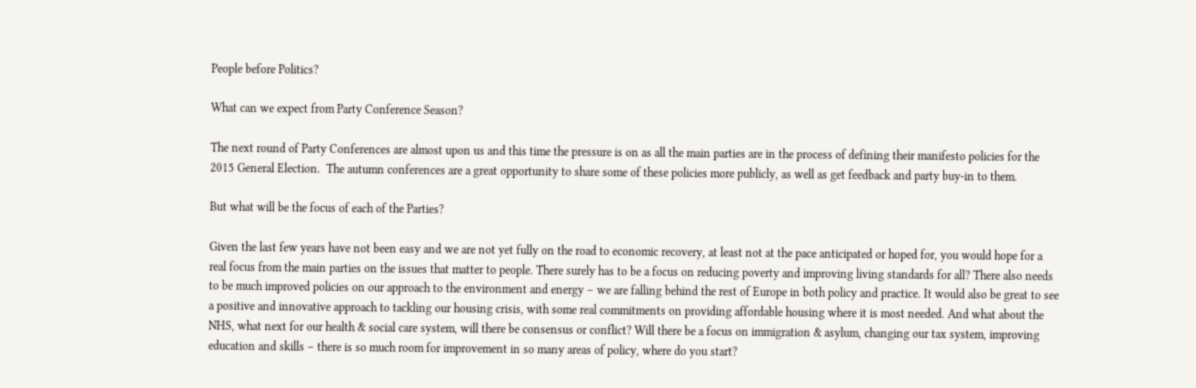People before Politics?

What can we expect from Party Conference Season?

The next round of Party Conferences are almost upon us and this time the pressure is on as all the main parties are in the process of defining their manifesto policies for the 2015 General Election.  The autumn conferences are a great opportunity to share some of these policies more publicly, as well as get feedback and party buy-in to them.

But what will be the focus of each of the Parties?

Given the last few years have not been easy and we are not yet fully on the road to economic recovery, at least not at the pace anticipated or hoped for, you would hope for a real focus from the main parties on the issues that matter to people. There surely has to be a focus on reducing poverty and improving living standards for all? There also needs to be much improved policies on our approach to the environment and energy – we are falling behind the rest of Europe in both policy and practice. It would also be great to see a positive and innovative approach to tackling our housing crisis, with some real commitments on providing affordable housing where it is most needed. And what about the NHS, what next for our health & social care system, will there be consensus or conflict? Will there be a focus on immigration & asylum, changing our tax system, improving education and skills – there is so much room for improvement in so many areas of policy, where do you start?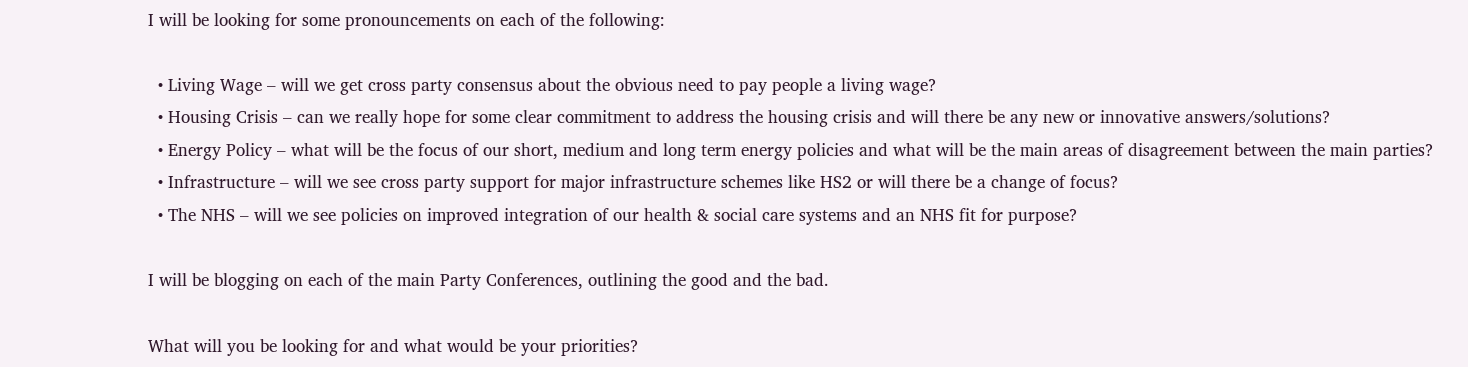I will be looking for some pronouncements on each of the following:

  • Living Wage – will we get cross party consensus about the obvious need to pay people a living wage?
  • Housing Crisis – can we really hope for some clear commitment to address the housing crisis and will there be any new or innovative answers/solutions?
  • Energy Policy – what will be the focus of our short, medium and long term energy policies and what will be the main areas of disagreement between the main parties?
  • Infrastructure – will we see cross party support for major infrastructure schemes like HS2 or will there be a change of focus?
  • The NHS – will we see policies on improved integration of our health & social care systems and an NHS fit for purpose?

I will be blogging on each of the main Party Conferences, outlining the good and the bad.

What will you be looking for and what would be your priorities?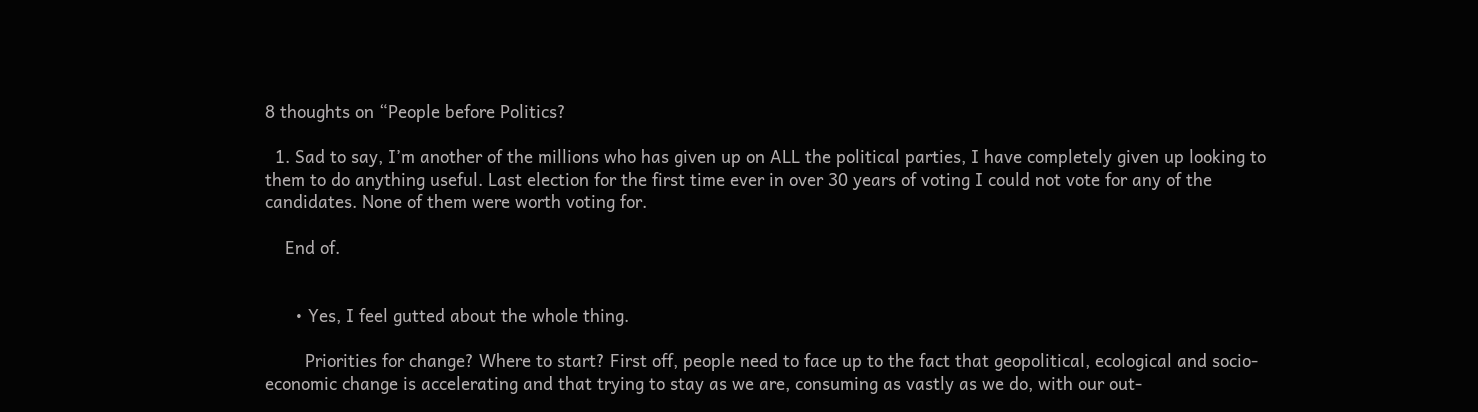8 thoughts on “People before Politics?

  1. Sad to say, I’m another of the millions who has given up on ALL the political parties, I have completely given up looking to them to do anything useful. Last election for the first time ever in over 30 years of voting I could not vote for any of the candidates. None of them were worth voting for.

    End of.


      • Yes, I feel gutted about the whole thing.

        Priorities for change? Where to start? First off, people need to face up to the fact that geopolitical, ecological and socio-economic change is accelerating and that trying to stay as we are, consuming as vastly as we do, with our out-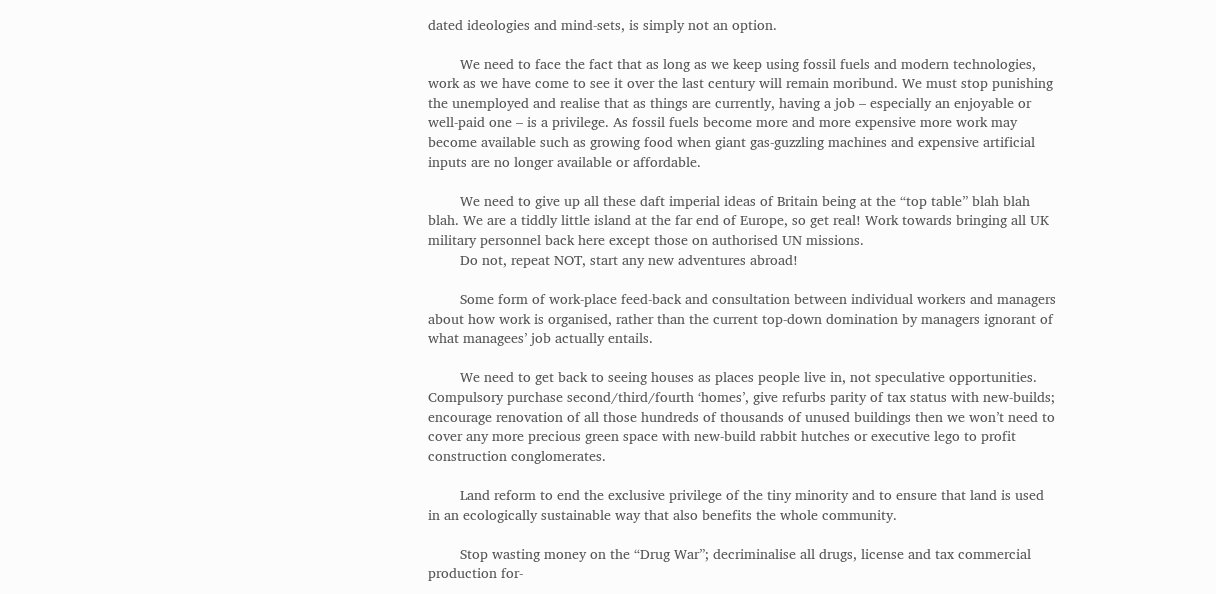dated ideologies and mind-sets, is simply not an option.

        We need to face the fact that as long as we keep using fossil fuels and modern technologies, work as we have come to see it over the last century will remain moribund. We must stop punishing the unemployed and realise that as things are currently, having a job – especially an enjoyable or well-paid one – is a privilege. As fossil fuels become more and more expensive more work may become available such as growing food when giant gas-guzzling machines and expensive artificial inputs are no longer available or affordable.

        We need to give up all these daft imperial ideas of Britain being at the “top table” blah blah blah. We are a tiddly little island at the far end of Europe, so get real! Work towards bringing all UK military personnel back here except those on authorised UN missions.
        Do not, repeat NOT, start any new adventures abroad!

        Some form of work-place feed-back and consultation between individual workers and managers about how work is organised, rather than the current top-down domination by managers ignorant of what managees’ job actually entails.

        We need to get back to seeing houses as places people live in, not speculative opportunities. Compulsory purchase second/third/fourth ‘homes’, give refurbs parity of tax status with new-builds; encourage renovation of all those hundreds of thousands of unused buildings then we won’t need to cover any more precious green space with new-build rabbit hutches or executive lego to profit construction conglomerates.

        Land reform to end the exclusive privilege of the tiny minority and to ensure that land is used in an ecologically sustainable way that also benefits the whole community.

        Stop wasting money on the “Drug War”; decriminalise all drugs, license and tax commercial production for-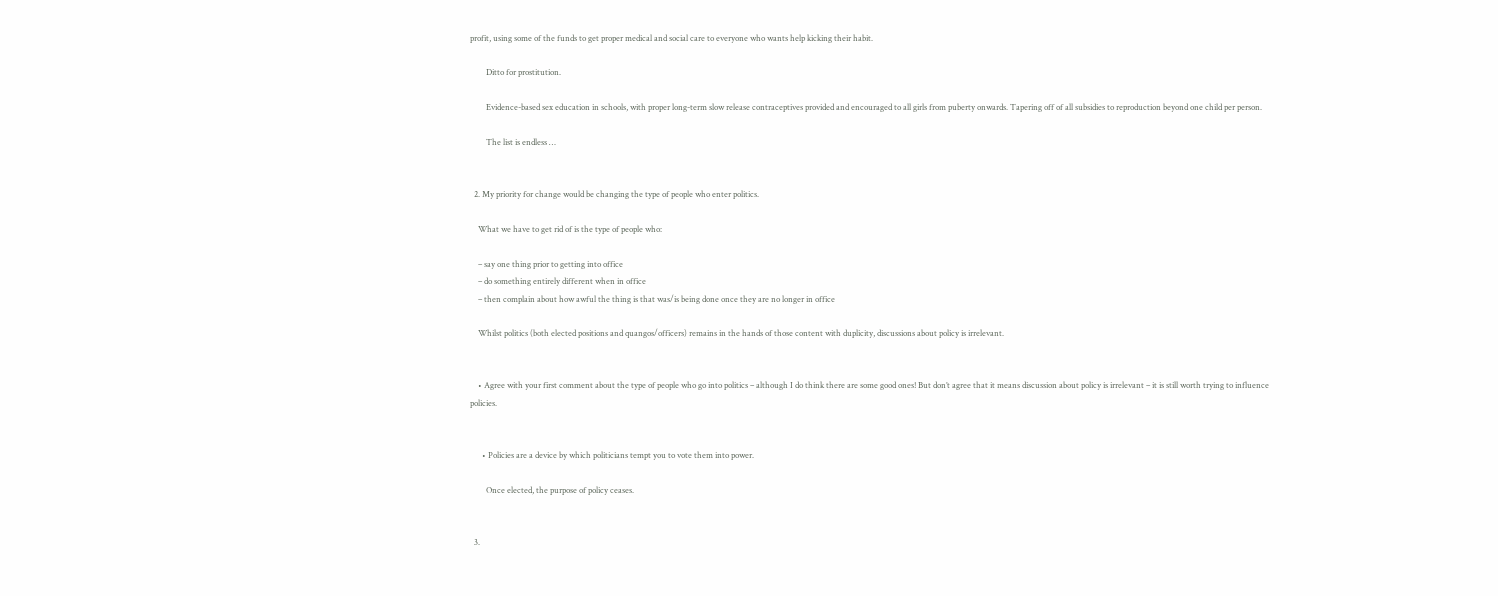profit, using some of the funds to get proper medical and social care to everyone who wants help kicking their habit.

        Ditto for prostitution.

        Evidence-based sex education in schools, with proper long-term slow release contraceptives provided and encouraged to all girls from puberty onwards. Tapering off of all subsidies to reproduction beyond one child per person.

        The list is endless …


  2. My priority for change would be changing the type of people who enter politics.

    What we have to get rid of is the type of people who:

    – say one thing prior to getting into office
    – do something entirely different when in office
    – then complain about how awful the thing is that was/is being done once they are no longer in office

    Whilst politics (both elected positions and quangos/officers) remains in the hands of those content with duplicity, discussions about policy is irrelevant.


    • Agree with your first comment about the type of people who go into politics – although I do think there are some good ones! But don’t agree that it means discussion about policy is irrelevant – it is still worth trying to influence policies.


      • Policies are a device by which politicians tempt you to vote them into power.

        Once elected, the purpose of policy ceases.


  3.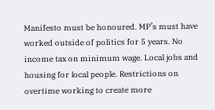Manifesto must be honoured. MP’s must have worked outside of politics for 5 years. No income tax on minimum wage. Local jobs and housing for local people. Restrictions on overtime working to create more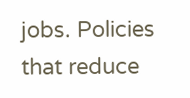jobs. Policies that reduce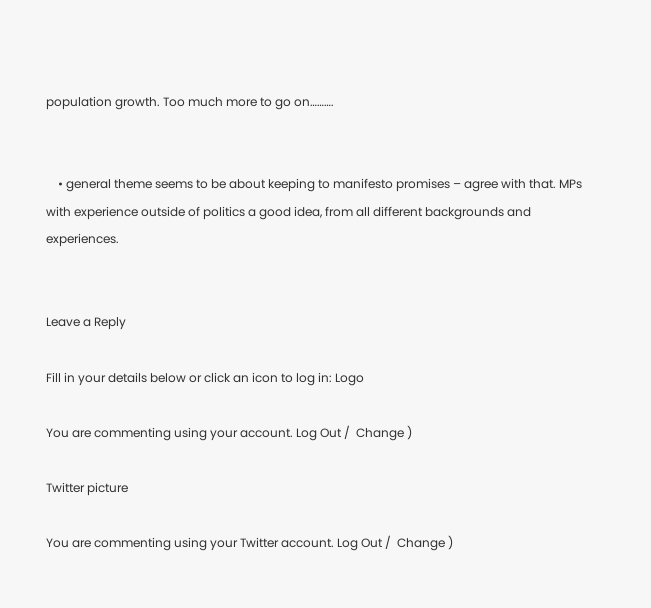population growth. Too much more to go on……….


    • general theme seems to be about keeping to manifesto promises – agree with that. MPs with experience outside of politics a good idea, from all different backgrounds and experiences.


Leave a Reply

Fill in your details below or click an icon to log in: Logo

You are commenting using your account. Log Out /  Change )

Twitter picture

You are commenting using your Twitter account. Log Out /  Change )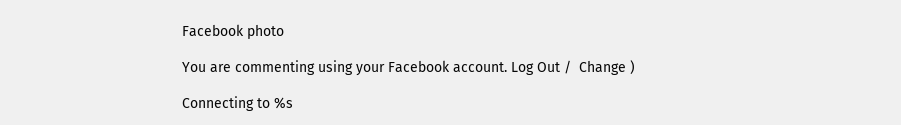Facebook photo

You are commenting using your Facebook account. Log Out /  Change )

Connecting to %s